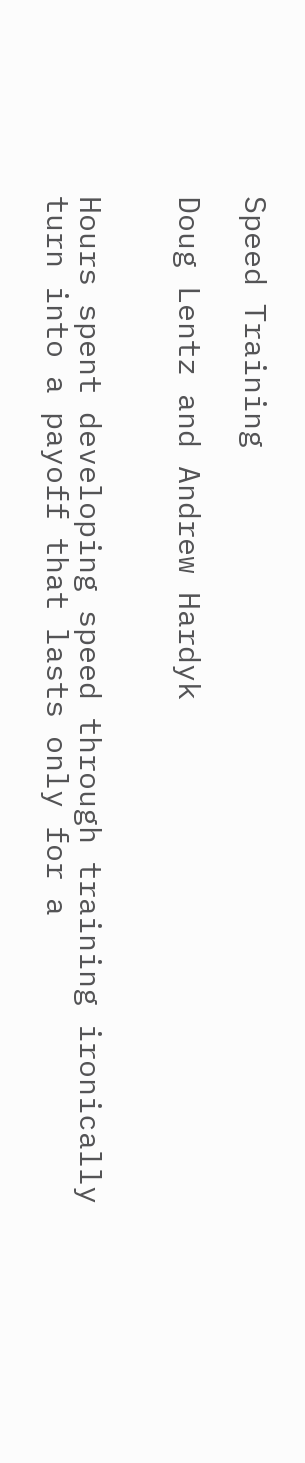Speed Training

Doug Lentz and Andrew Hardyk


Hours spent developing speed through training ironically turn into a payoff that lasts only for a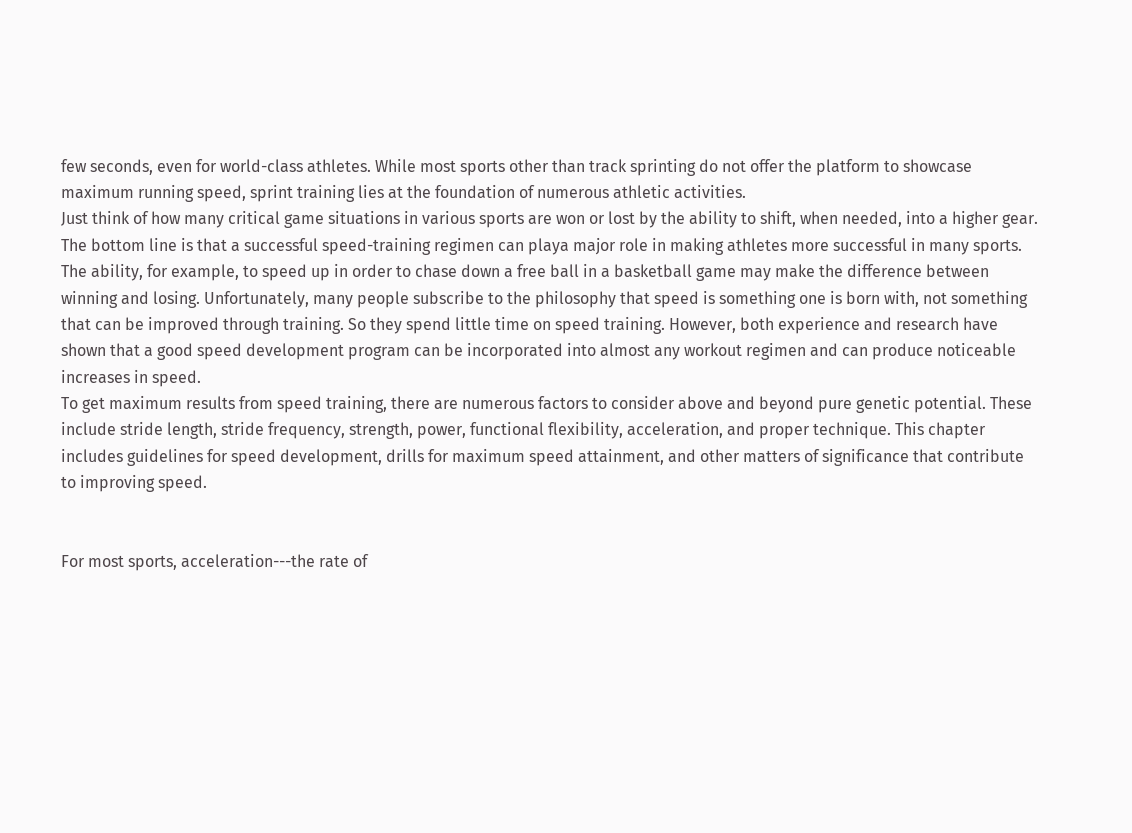few seconds, even for world-class athletes. While most sports other than track sprinting do not offer the platform to showcase maximum running speed, sprint training lies at the foundation of numerous athletic activities.
Just think of how many critical game situations in various sports are won or lost by the ability to shift, when needed, into a higher gear. The bottom line is that a successful speed-training regimen can playa major role in making athletes more successful in many sports. The ability, for example, to speed up in order to chase down a free ball in a basketball game may make the difference between winning and losing. Unfortunately, many people subscribe to the philosophy that speed is something one is born with, not something that can be improved through training. So they spend little time on speed training. However, both experience and research have shown that a good speed development program can be incorporated into almost any workout regimen and can produce noticeable increases in speed.
To get maximum results from speed training, there are numerous factors to consider above and beyond pure genetic potential. These include stride length, stride frequency, strength, power, functional flexibility, acceleration, and proper technique. This chapter includes guidelines for speed development, drills for maximum speed attainment, and other matters of significance that contribute to improving speed.


For most sports, acceleration---the rate of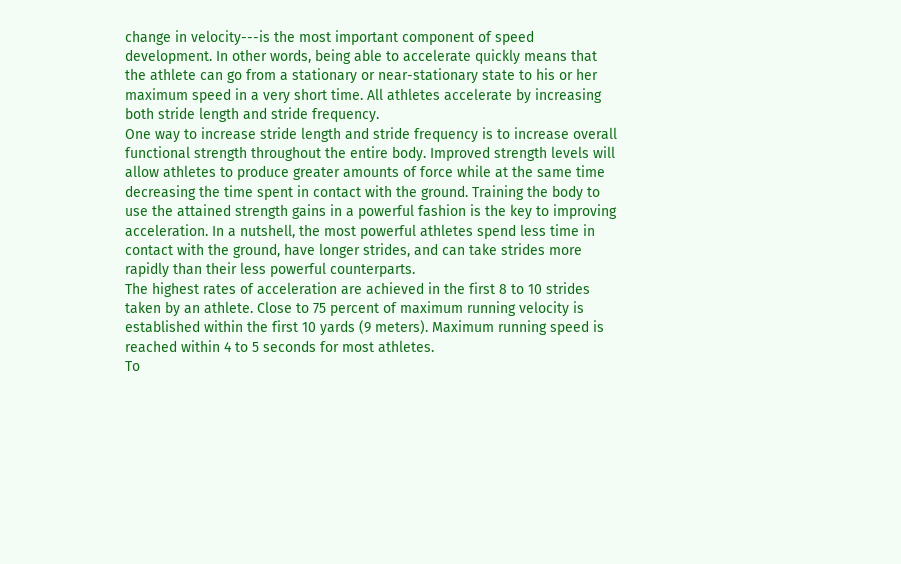change in velocity---is the most important component of speed development. In other words, being able to accelerate quickly means that the athlete can go from a stationary or near-stationary state to his or her maximum speed in a very short time. All athletes accelerate by increasing both stride length and stride frequency.
One way to increase stride length and stride frequency is to increase overall functional strength throughout the entire body. Improved strength levels will allow athletes to produce greater amounts of force while at the same time decreasing the time spent in contact with the ground. Training the body to use the attained strength gains in a powerful fashion is the key to improving acceleration. In a nutshell, the most powerful athletes spend less time in contact with the ground, have longer strides, and can take strides more rapidly than their less powerful counterparts.
The highest rates of acceleration are achieved in the first 8 to 10 strides taken by an athlete. Close to 75 percent of maximum running velocity is established within the first 10 yards (9 meters). Maximum running speed is reached within 4 to 5 seconds for most athletes.
To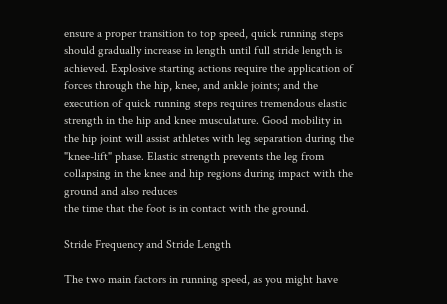ensure a proper transition to top speed, quick running steps should gradually increase in length until full stride length is achieved. Explosive starting actions require the application of forces through the hip, knee, and ankle joints; and the execution of quick running steps requires tremendous elastic strength in the hip and knee musculature. Good mobility in the hip joint will assist athletes with leg separation during the "knee-lift" phase. Elastic strength prevents the leg from collapsing in the knee and hip regions during impact with the ground and also reduces
the time that the foot is in contact with the ground.

Stride Frequency and Stride Length

The two main factors in running speed, as you might have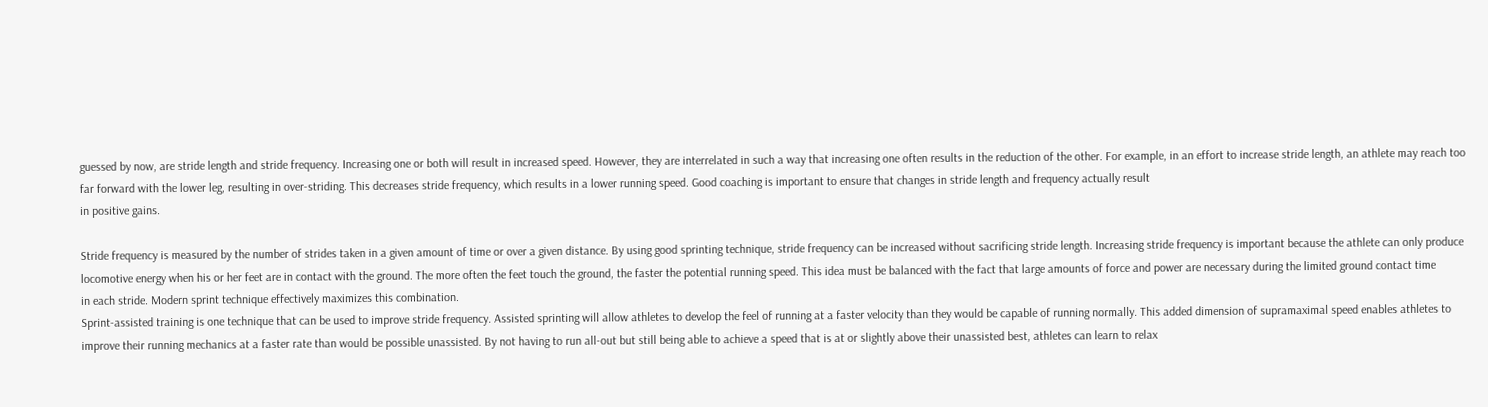guessed by now, are stride length and stride frequency. Increasing one or both will result in increased speed. However, they are interrelated in such a way that increasing one often results in the reduction of the other. For example, in an effort to increase stride length, an athlete may reach too far forward with the lower leg, resulting in over-striding. This decreases stride frequency, which results in a lower running speed. Good coaching is important to ensure that changes in stride length and frequency actually result
in positive gains.

Stride frequency is measured by the number of strides taken in a given amount of time or over a given distance. By using good sprinting technique, stride frequency can be increased without sacrificing stride length. Increasing stride frequency is important because the athlete can only produce locomotive energy when his or her feet are in contact with the ground. The more often the feet touch the ground, the faster the potential running speed. This idea must be balanced with the fact that large amounts of force and power are necessary during the limited ground contact time
in each stride. Modern sprint technique effectively maximizes this combination.
Sprint-assisted training is one technique that can be used to improve stride frequency. Assisted sprinting will allow athletes to develop the feel of running at a faster velocity than they would be capable of running normally. This added dimension of supramaximal speed enables athletes to improve their running mechanics at a faster rate than would be possible unassisted. By not having to run all-out but still being able to achieve a speed that is at or slightly above their unassisted best, athletes can learn to relax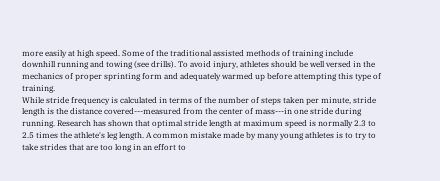more easily at high speed. Some of the traditional assisted methods of training include downhill running and towing (see drills). To avoid injury, athletes should be well versed in the mechanics of proper sprinting form and adequately warmed up before attempting this type of training.
While stride frequency is calculated in terms of the number of steps taken per minute, stride length is the distance covered---measured from the center of mass---in one stride during running. Research has shown that optimal stride length at maximum speed is normally 2.3 to 2.5 times the athlete's leg length. A common mistake made by many young athletes is to try to take strides that are too long in an effort to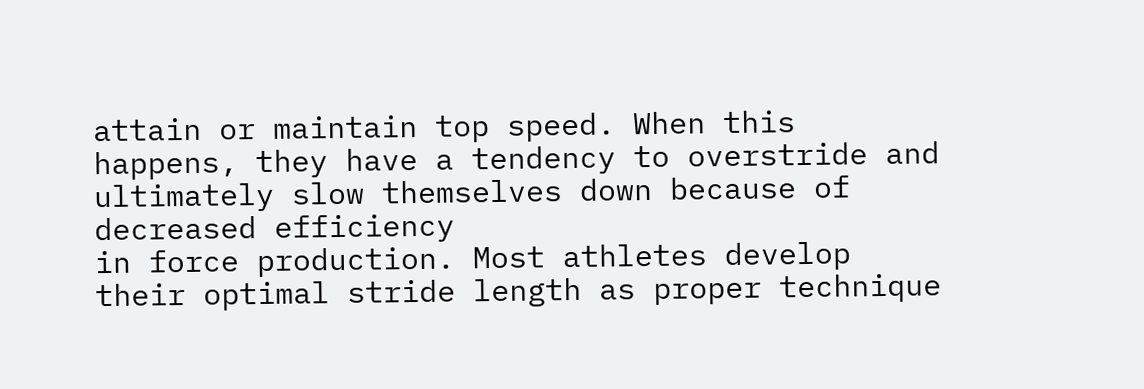attain or maintain top speed. When this happens, they have a tendency to overstride and ultimately slow themselves down because of decreased efficiency
in force production. Most athletes develop their optimal stride length as proper technique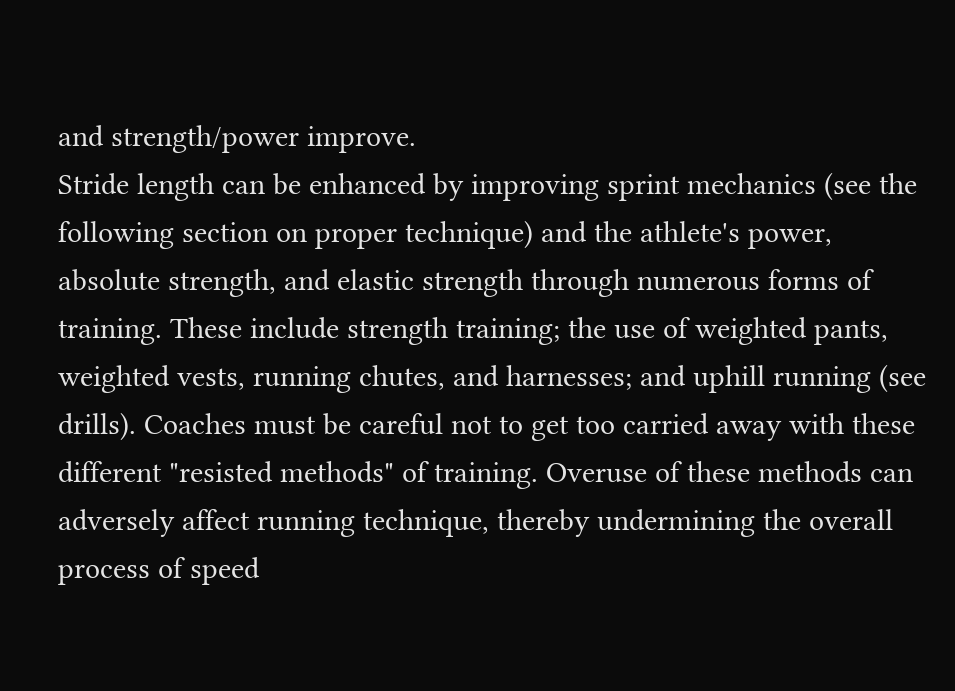and strength/power improve.
Stride length can be enhanced by improving sprint mechanics (see the following section on proper technique) and the athlete's power, absolute strength, and elastic strength through numerous forms of training. These include strength training; the use of weighted pants, weighted vests, running chutes, and harnesses; and uphill running (see drills). Coaches must be careful not to get too carried away with these different "resisted methods" of training. Overuse of these methods can adversely affect running technique, thereby undermining the overall process of speed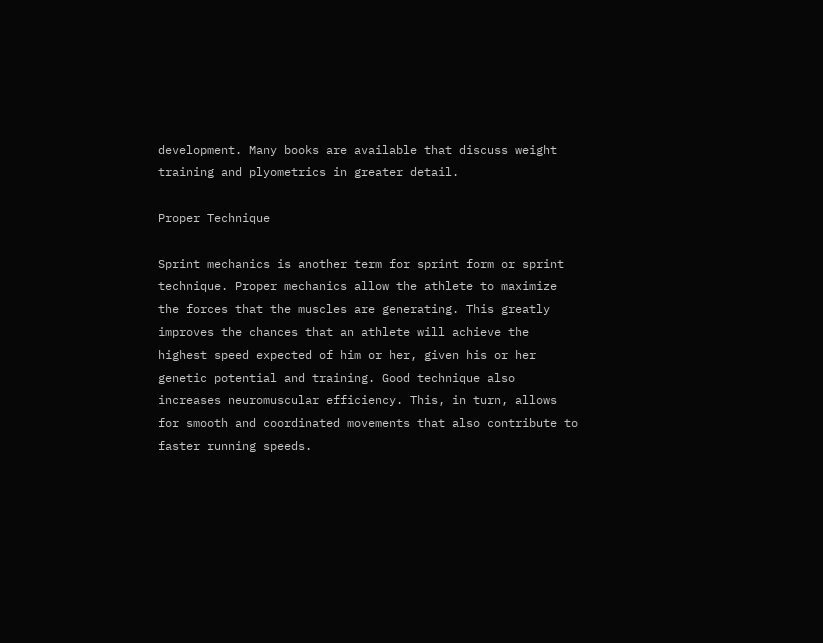development. Many books are available that discuss weight training and plyometrics in greater detail.

Proper Technique

Sprint mechanics is another term for sprint form or sprint technique. Proper mechanics allow the athlete to maximize the forces that the muscles are generating. This greatly improves the chances that an athlete will achieve the highest speed expected of him or her, given his or her genetic potential and training. Good technique also increases neuromuscular efficiency. This, in turn, allows for smooth and coordinated movements that also contribute to faster running speeds.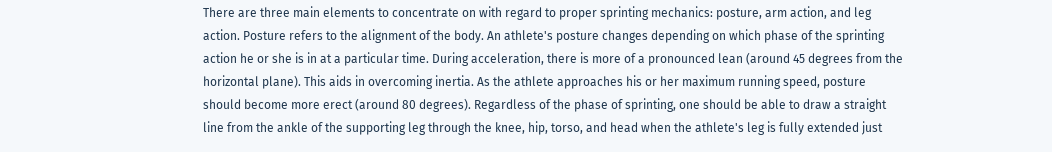There are three main elements to concentrate on with regard to proper sprinting mechanics: posture, arm action, and leg action. Posture refers to the alignment of the body. An athlete's posture changes depending on which phase of the sprinting action he or she is in at a particular time. During acceleration, there is more of a pronounced lean (around 45 degrees from the horizontal plane). This aids in overcoming inertia. As the athlete approaches his or her maximum running speed, posture should become more erect (around 80 degrees). Regardless of the phase of sprinting, one should be able to draw a straight line from the ankle of the supporting leg through the knee, hip, torso, and head when the athlete's leg is fully extended just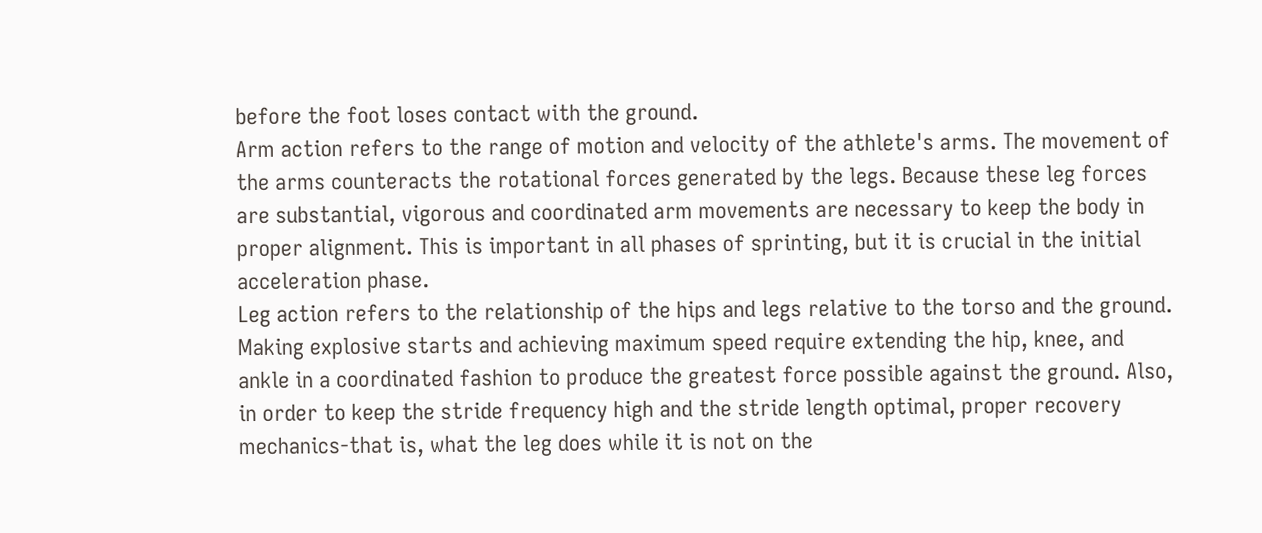before the foot loses contact with the ground.
Arm action refers to the range of motion and velocity of the athlete's arms. The movement of the arms counteracts the rotational forces generated by the legs. Because these leg forces are substantial, vigorous and coordinated arm movements are necessary to keep the body in proper alignment. This is important in all phases of sprinting, but it is crucial in the initial acceleration phase.
Leg action refers to the relationship of the hips and legs relative to the torso and the ground. Making explosive starts and achieving maximum speed require extending the hip, knee, and ankle in a coordinated fashion to produce the greatest force possible against the ground. Also, in order to keep the stride frequency high and the stride length optimal, proper recovery mechanics-that is, what the leg does while it is not on the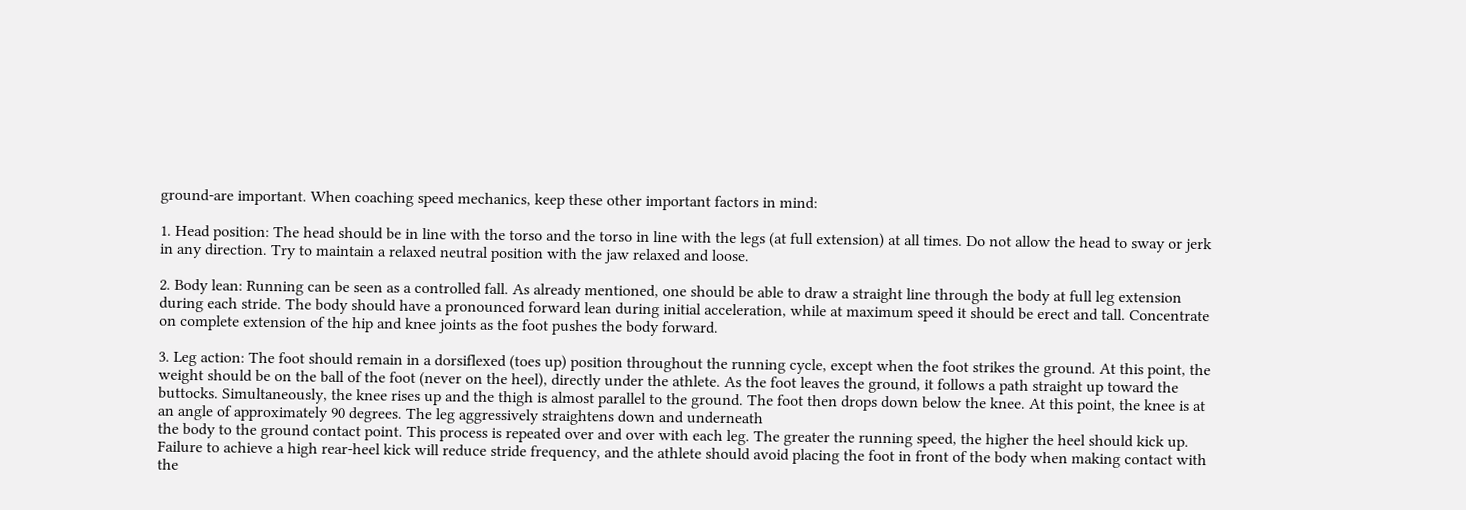ground-are important. When coaching speed mechanics, keep these other important factors in mind:

1. Head position: The head should be in line with the torso and the torso in line with the legs (at full extension) at all times. Do not allow the head to sway or jerk in any direction. Try to maintain a relaxed neutral position with the jaw relaxed and loose.

2. Body lean: Running can be seen as a controlled fall. As already mentioned, one should be able to draw a straight line through the body at full leg extension during each stride. The body should have a pronounced forward lean during initial acceleration, while at maximum speed it should be erect and tall. Concentrate on complete extension of the hip and knee joints as the foot pushes the body forward.

3. Leg action: The foot should remain in a dorsiflexed (toes up) position throughout the running cycle, except when the foot strikes the ground. At this point, the weight should be on the ball of the foot (never on the heel), directly under the athlete. As the foot leaves the ground, it follows a path straight up toward the buttocks. Simultaneously, the knee rises up and the thigh is almost parallel to the ground. The foot then drops down below the knee. At this point, the knee is at an angle of approximately 90 degrees. The leg aggressively straightens down and underneath
the body to the ground contact point. This process is repeated over and over with each leg. The greater the running speed, the higher the heel should kick up. Failure to achieve a high rear-heel kick will reduce stride frequency, and the athlete should avoid placing the foot in front of the body when making contact with the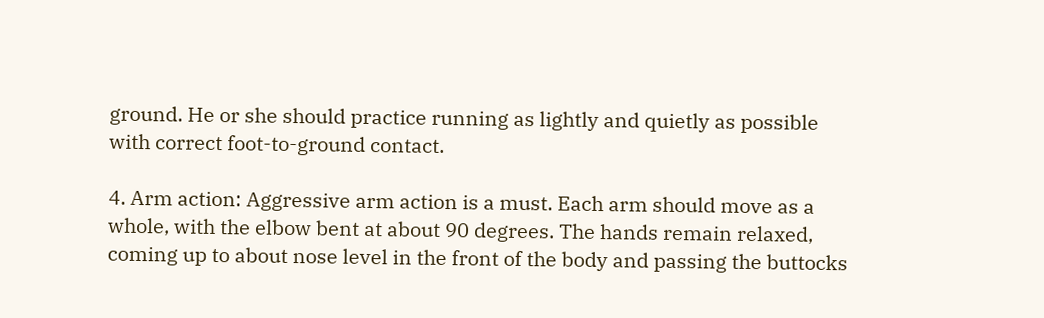ground. He or she should practice running as lightly and quietly as possible with correct foot-to-ground contact.

4. Arm action: Aggressive arm action is a must. Each arm should move as a whole, with the elbow bent at about 90 degrees. The hands remain relaxed, coming up to about nose level in the front of the body and passing the buttocks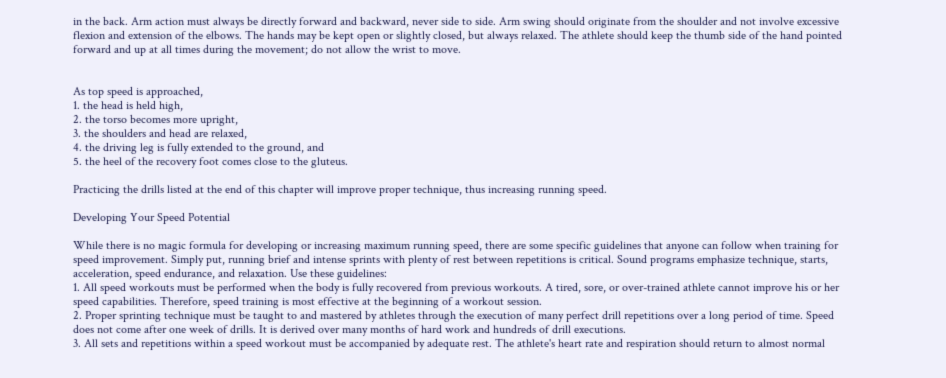in the back. Arm action must always be directly forward and backward, never side to side. Arm swing should originate from the shoulder and not involve excessive flexion and extension of the elbows. The hands may be kept open or slightly closed, but always relaxed. The athlete should keep the thumb side of the hand pointed forward and up at all times during the movement; do not allow the wrist to move.


As top speed is approached,
1. the head is held high,
2. the torso becomes more upright,
3. the shoulders and head are relaxed,
4. the driving leg is fully extended to the ground, and
5. the heel of the recovery foot comes close to the gluteus.

Practicing the drills listed at the end of this chapter will improve proper technique, thus increasing running speed.

Developing Your Speed Potential

While there is no magic formula for developing or increasing maximum running speed, there are some specific guidelines that anyone can follow when training for speed improvement. Simply put, running brief and intense sprints with plenty of rest between repetitions is critical. Sound programs emphasize technique, starts, acceleration, speed endurance, and relaxation. Use these guidelines:
1. All speed workouts must be performed when the body is fully recovered from previous workouts. A tired, sore, or over-trained athlete cannot improve his or her speed capabilities. Therefore, speed training is most effective at the beginning of a workout session.
2. Proper sprinting technique must be taught to and mastered by athletes through the execution of many perfect drill repetitions over a long period of time. Speed does not come after one week of drills. It is derived over many months of hard work and hundreds of drill executions.
3. All sets and repetitions within a speed workout must be accompanied by adequate rest. The athlete's heart rate and respiration should return to almost normal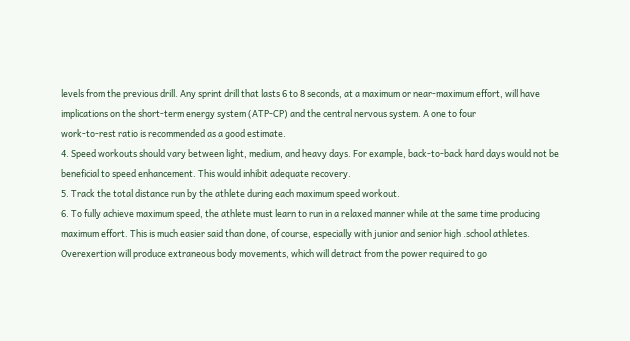levels from the previous drill. Any sprint drill that lasts 6 to 8 seconds, at a maximum or near-maximum effort, will have implications on the short-term energy system (ATP-CP) and the central nervous system. A one to four
work-to-rest ratio is recommended as a good estimate.
4. Speed workouts should vary between light, medium, and heavy days. For example, back-to-back hard days would not be beneficial to speed enhancement. This would inhibit adequate recovery.
5. Track the total distance run by the athlete during each maximum speed workout.
6. To fully achieve maximum speed, the athlete must learn to run in a relaxed manner while at the same time producing maximum effort. This is much easier said than done, of course, especially with junior and senior high .school athletes. Overexertion will produce extraneous body movements, which will detract from the power required to go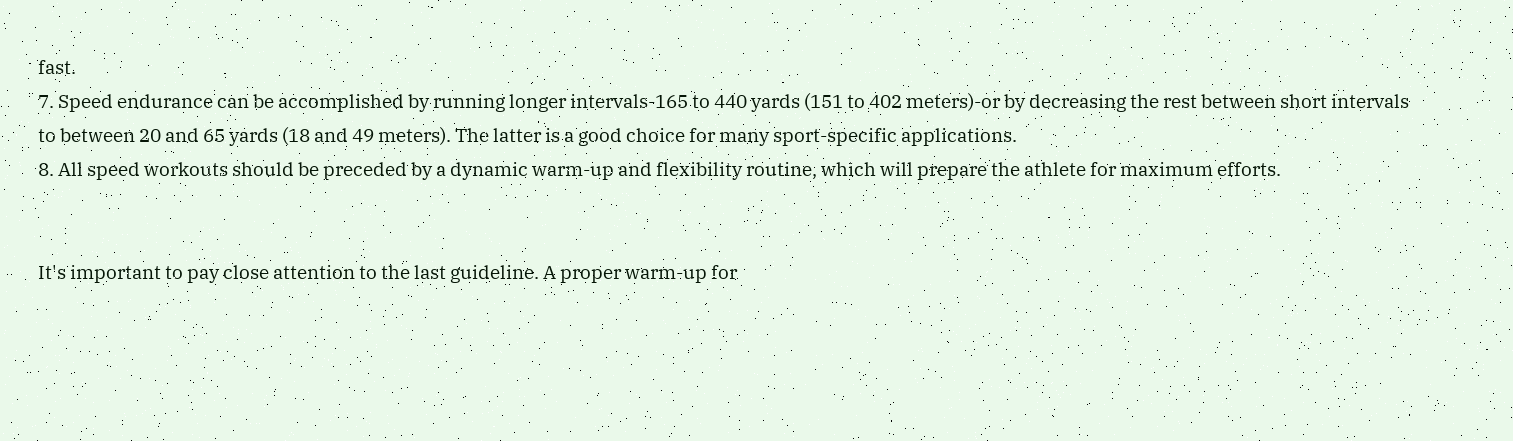fast.
7. Speed endurance can be accomplished by running longer intervals-165 to 440 yards (151 to 402 meters)-or by decreasing the rest between short intervals to between 20 and 65 yards (18 and 49 meters). The latter is a good choice for many sport-specific applications.
8. All speed workouts should be preceded by a dynamic warm-up and flexibility routine, which will prepare the athlete for maximum efforts.


It's important to pay close attention to the last guideline. A proper warm-up for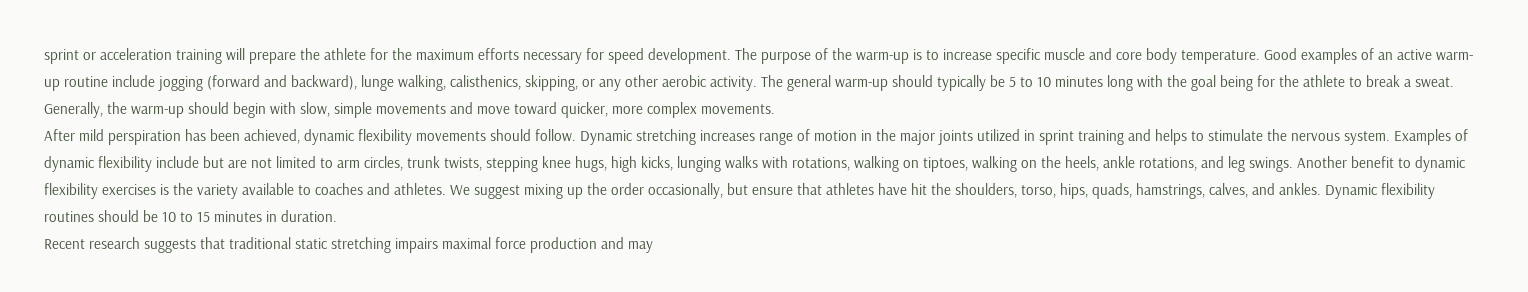sprint or acceleration training will prepare the athlete for the maximum efforts necessary for speed development. The purpose of the warm-up is to increase specific muscle and core body temperature. Good examples of an active warm-up routine include jogging (forward and backward), lunge walking, calisthenics, skipping, or any other aerobic activity. The general warm-up should typically be 5 to 10 minutes long with the goal being for the athlete to break a sweat. Generally, the warm-up should begin with slow, simple movements and move toward quicker, more complex movements.
After mild perspiration has been achieved, dynamic flexibility movements should follow. Dynamic stretching increases range of motion in the major joints utilized in sprint training and helps to stimulate the nervous system. Examples of dynamic flexibility include but are not limited to arm circles, trunk twists, stepping knee hugs, high kicks, lunging walks with rotations, walking on tiptoes, walking on the heels, ankle rotations, and leg swings. Another benefit to dynamic flexibility exercises is the variety available to coaches and athletes. We suggest mixing up the order occasionally, but ensure that athletes have hit the shoulders, torso, hips, quads, hamstrings, calves, and ankles. Dynamic flexibility routines should be 10 to 15 minutes in duration.
Recent research suggests that traditional static stretching impairs maximal force production and may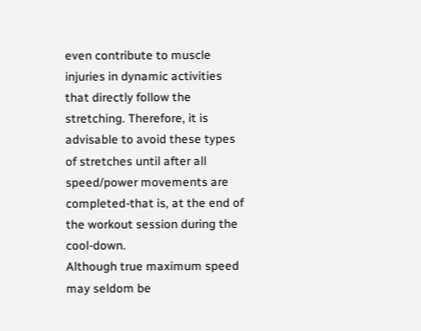even contribute to muscle injuries in dynamic activities that directly follow the stretching. Therefore, it is advisable to avoid these types of stretches until after all speed/power movements are completed-that is, at the end of the workout session during the cool-down.
Although true maximum speed may seldom be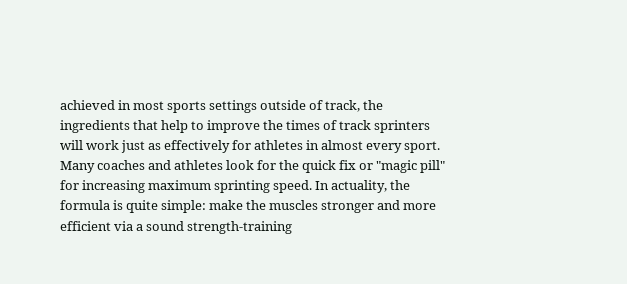achieved in most sports settings outside of track, the ingredients that help to improve the times of track sprinters will work just as effectively for athletes in almost every sport. Many coaches and athletes look for the quick fix or "magic pill" for increasing maximum sprinting speed. In actuality, the formula is quite simple: make the muscles stronger and more efficient via a sound strength-training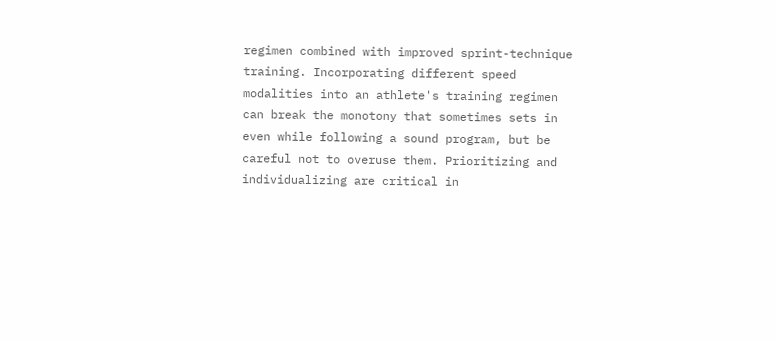regimen combined with improved sprint-technique training. Incorporating different speed modalities into an athlete's training regimen can break the monotony that sometimes sets in even while following a sound program, but be careful not to overuse them. Prioritizing and individualizing are critical in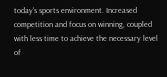today's sports environment. Increased competition and focus on winning, coupled with less time to achieve the necessary level of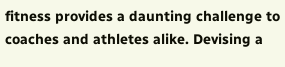fitness provides a daunting challenge to coaches and athletes alike. Devising a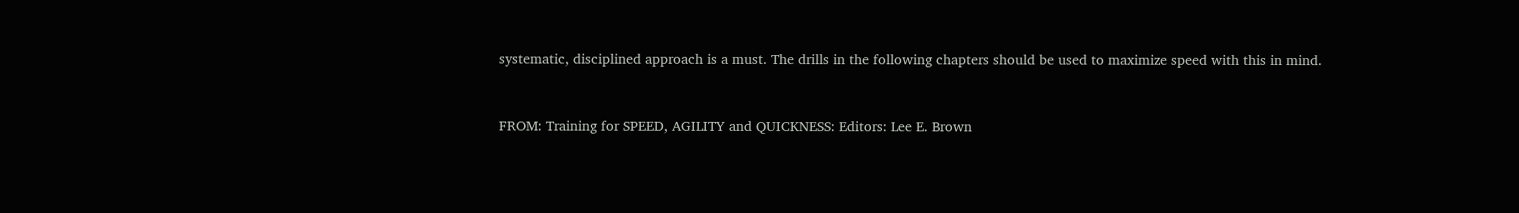systematic, disciplined approach is a must. The drills in the following chapters should be used to maximize speed with this in mind.


FROM: Training for SPEED, AGILITY and QUICKNESS: Editors: Lee E. Brown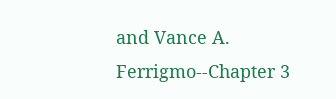and Vance A. Ferrigmo--Chapter 3